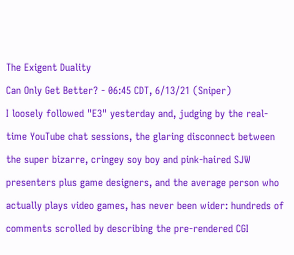The Exigent Duality
Can Only Get Better? - 06:45 CDT, 6/13/21 (Sniper)
I loosely followed "E3" yesterday and, judging by the real-time YouTube chat sessions, the glaring disconnect between the super bizarre, cringey soy boy and pink-haired SJW presenters plus game designers, and the average person who actually plays video games, has never been wider: hundreds of comments scrolled by describing the pre-rendered CGI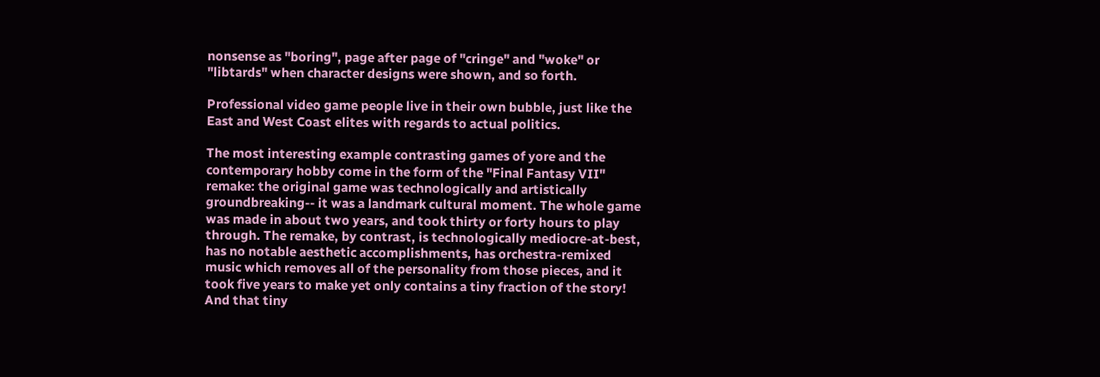nonsense as "boring", page after page of "cringe" and "woke" or "libtards" when character designs were shown, and so forth.

Professional video game people live in their own bubble, just like the East and West Coast elites with regards to actual politics.

The most interesting example contrasting games of yore and the contemporary hobby come in the form of the "Final Fantasy VII" remake: the original game was technologically and artistically groundbreaking-- it was a landmark cultural moment. The whole game was made in about two years, and took thirty or forty hours to play through. The remake, by contrast, is technologically mediocre-at-best, has no notable aesthetic accomplishments, has orchestra-remixed music which removes all of the personality from those pieces, and it took five years to make yet only contains a tiny fraction of the story! And that tiny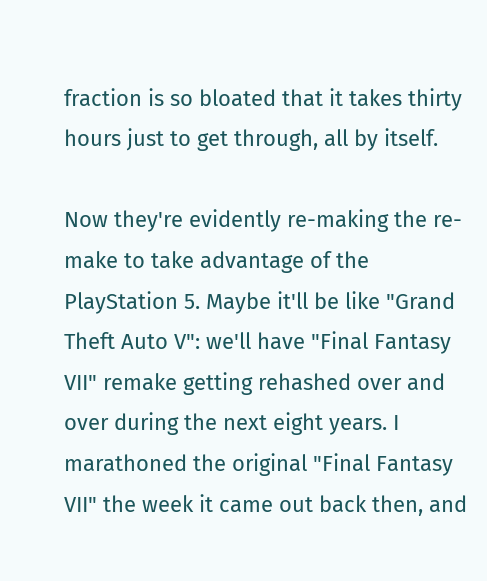fraction is so bloated that it takes thirty hours just to get through, all by itself.

Now they're evidently re-making the re-make to take advantage of the PlayStation 5. Maybe it'll be like "Grand Theft Auto V": we'll have "Final Fantasy VII" remake getting rehashed over and over during the next eight years. I marathoned the original "Final Fantasy VII" the week it came out back then, and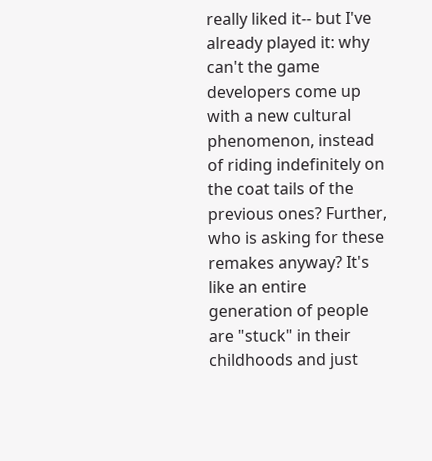really liked it-- but I've already played it: why can't the game developers come up with a new cultural phenomenon, instead of riding indefinitely on the coat tails of the previous ones? Further, who is asking for these remakes anyway? It's like an entire generation of people are "stuck" in their childhoods and just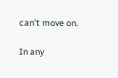can't move on.

In any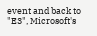event and back to "E3", Microsoft's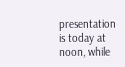presentation is today at noon, while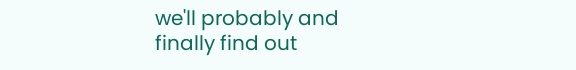we'll probably and finally find out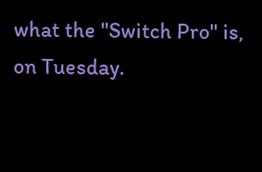what the "Switch Pro" is, on Tuesday.